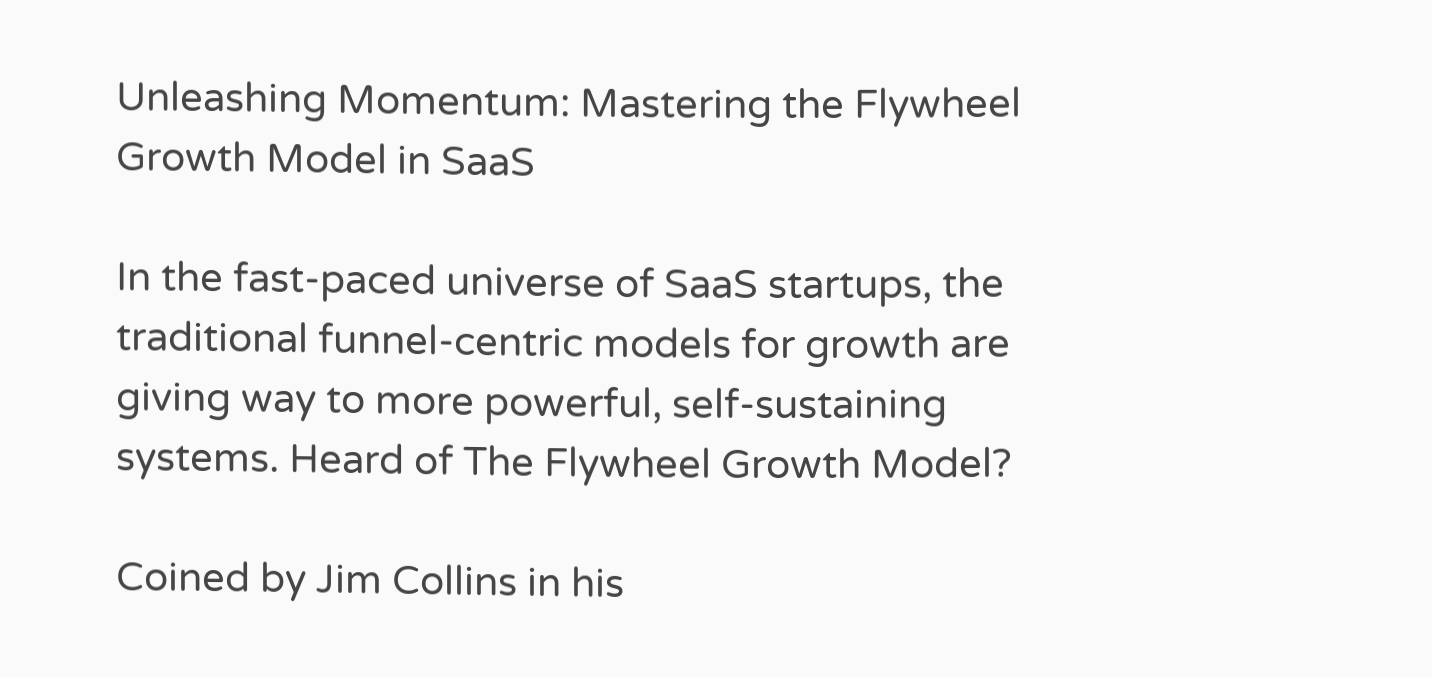Unleashing Momentum: Mastering the Flywheel Growth Model in SaaS

In the fast-paced universe of SaaS startups, the traditional funnel-centric models for growth are giving way to more powerful, self-sustaining systems. Heard of The Flywheel Growth Model?

Coined by Jim Collins in his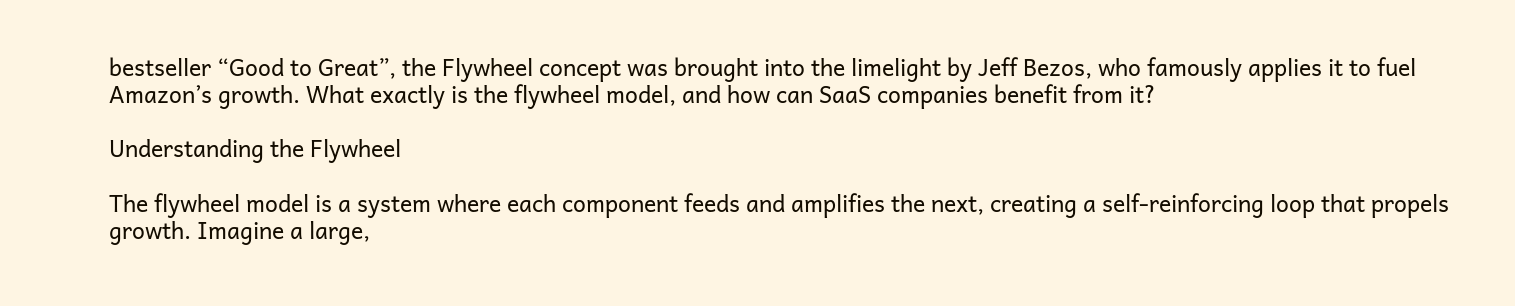bestseller “Good to Great”, the Flywheel concept was brought into the limelight by Jeff Bezos, who famously applies it to fuel Amazon’s growth. What exactly is the flywheel model, and how can SaaS companies benefit from it?

Understanding the Flywheel

The flywheel model is a system where each component feeds and amplifies the next, creating a self-reinforcing loop that propels growth. Imagine a large,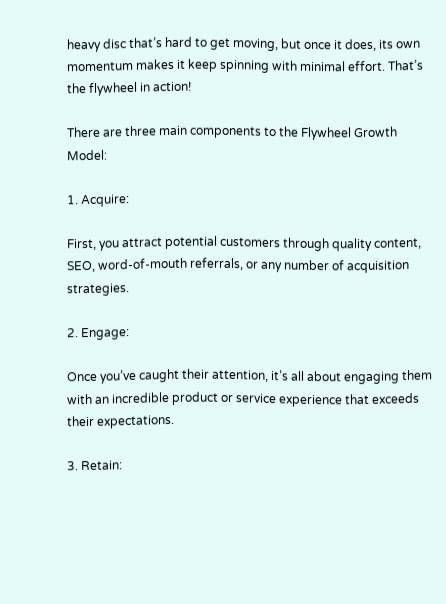heavy disc that’s hard to get moving, but once it does, its own momentum makes it keep spinning with minimal effort. That’s the flywheel in action!

There are three main components to the Flywheel Growth Model:

1. Acquire:

First, you attract potential customers through quality content, SEO, word-of-mouth referrals, or any number of acquisition strategies.

2. Engage:

Once you’ve caught their attention, it’s all about engaging them with an incredible product or service experience that exceeds their expectations.

3. Retain: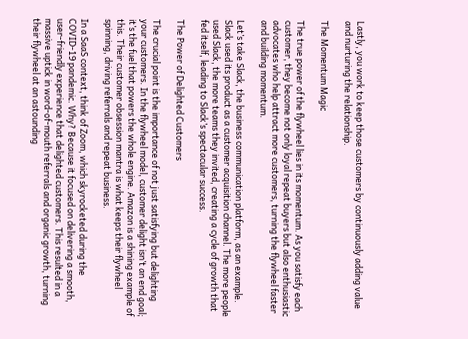Lastly, you work to keep those customers by continuously adding value and nurturing the relationship.

The Momentum Magic

The true power of the flywheel lies in its momentum. As you satisfy each customer, they become not only loyal repeat buyers but also enthusiastic advocates who help attract more customers, turning the flywheel faster and building momentum.

Let’s take Slack, the business communication platform, as an example. Slack used its product as a customer acquisition channel. The more people used Slack, the more teams they invited, creating a cycle of growth that fed itself, leading to Slack’s spectacular success.

The Power of Delighted Customers

The crucial point is the importance of not just satisfying but delighting your customers. In the flywheel model, customer delight isn’t an end goal; it’s the fuel that powers the whole engine. Amazon is a shining example of this. Their customer obsession mantra is what keeps their flywheel spinning, driving referrals and repeat business.

In a SaaS context, think of Zoom, which skyrocketed during the COVID-19 pandemic. Why? Because it focused on delivering a smooth, user-friendly experience that delighted customers. This resulted in a massive uptick in word-of-mouth referrals and organic growth, turning their flywheel at an astounding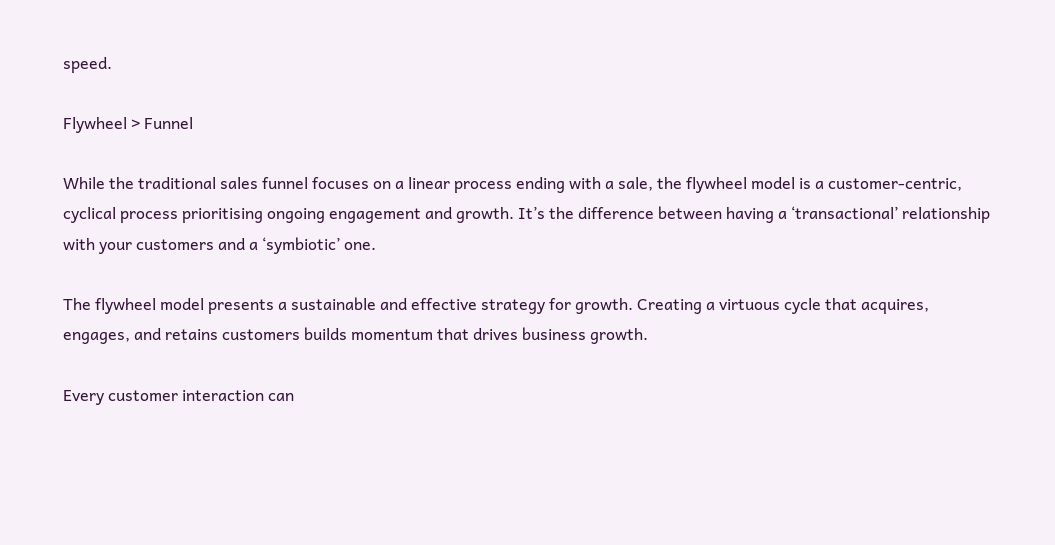speed.

Flywheel > Funnel

While the traditional sales funnel focuses on a linear process ending with a sale, the flywheel model is a customer-centric, cyclical process prioritising ongoing engagement and growth. It’s the difference between having a ‘transactional’ relationship with your customers and a ‘symbiotic’ one.

The flywheel model presents a sustainable and effective strategy for growth. Creating a virtuous cycle that acquires, engages, and retains customers builds momentum that drives business growth.

Every customer interaction can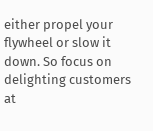either propel your flywheel or slow it down. So focus on delighting customers at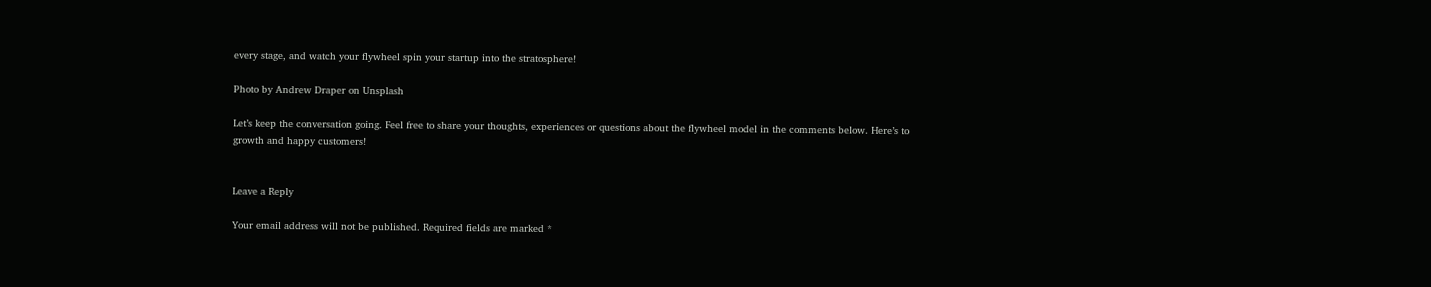every stage, and watch your flywheel spin your startup into the stratosphere!

Photo by Andrew Draper on Unsplash

Let’s keep the conversation going. Feel free to share your thoughts, experiences or questions about the flywheel model in the comments below. Here’s to growth and happy customers!


Leave a Reply

Your email address will not be published. Required fields are marked *